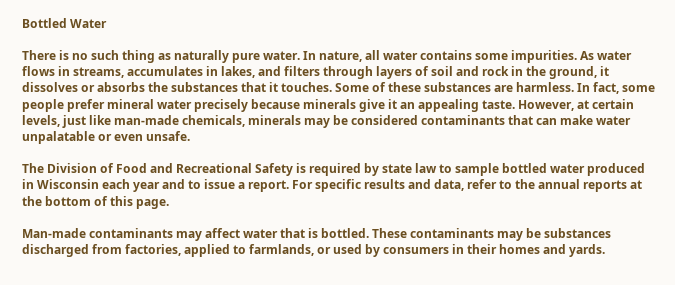Bottled Water

There is no such thing as naturally pure water. In nature, all water contains some impurities. As water flows in streams, accumulates in lakes, and filters through layers of soil and rock in the ground, it dissolves or absorbs the substances that it touches. Some of these substances are harmless. In fact, some people prefer mineral water precisely because minerals give it an appealing taste. However, at certain levels, just like man-made chemicals, minerals may be considered contaminants that can make water unpalatable or even unsafe.

The Division of Food and Recreational Safety is required by state law to sample bottled water produced in Wisconsin each year and to issue a report. For specific results and data, refer to the annual reports at the bottom of this page.

Man-made contaminants may affect water that is bottled. These contaminants may be substances discharged from factories, applied to farmlands, or used by consumers in their homes and yards.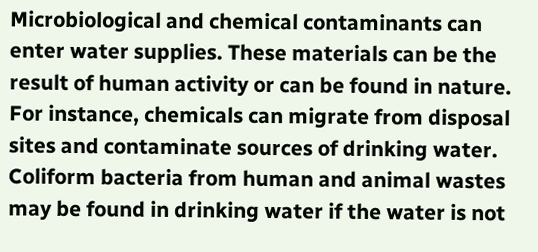Microbiological and chemical contaminants can enter water supplies. These materials can be the result of human activity or can be found in nature. For instance, chemicals can migrate from disposal sites and contaminate sources of drinking water. Coliform bacteria from human and animal wastes may be found in drinking water if the water is not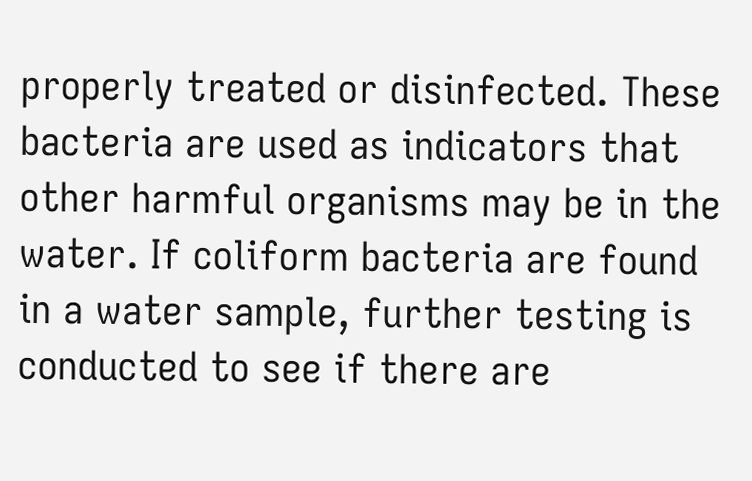properly treated or disinfected. These bacteria are used as indicators that other harmful organisms may be in the water. If coliform bacteria are found in a water sample, further testing is conducted to see if there are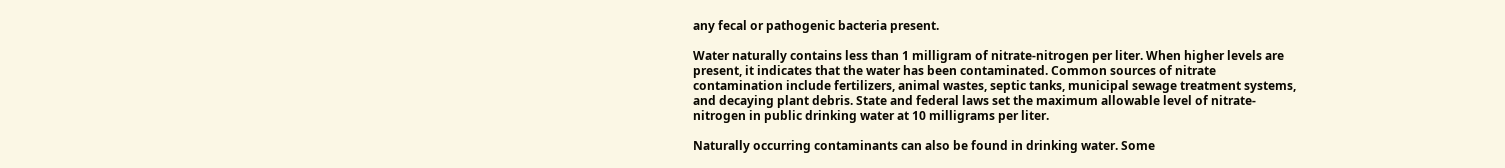any fecal or pathogenic bacteria present.

Water naturally contains less than 1 milligram of nitrate-nitrogen per liter. When higher levels are present, it indicates that the water has been contaminated. Common sources of nitrate contamination include fertilizers, animal wastes, septic tanks, municipal sewage treatment systems, and decaying plant debris. State and federal laws set the maximum allowable level of nitrate-nitrogen in public drinking water at 10 milligrams per liter.

Naturally occurring contaminants can also be found in drinking water. Some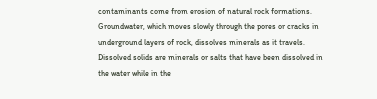contaminants come from erosion of natural rock formations. Groundwater, which moves slowly through the pores or cracks in underground layers of rock, dissolves minerals as it travels. Dissolved solids are minerals or salts that have been dissolved in the water while in the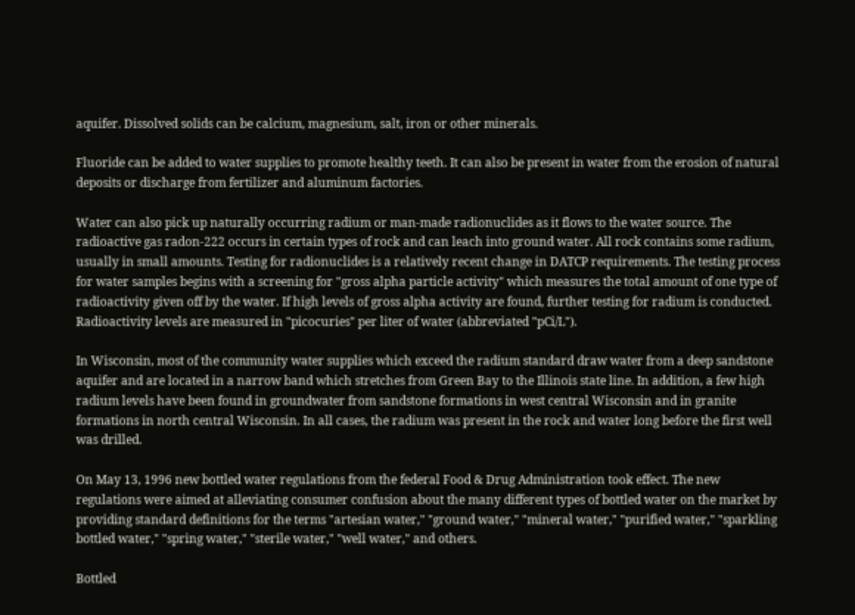aquifer. Dissolved solids can be calcium, magnesium, salt, iron or other minerals.

Fluoride can be added to water supplies to promote healthy teeth. It can also be present in water from the erosion of natural deposits or discharge from fertilizer and aluminum factories.

Water can also pick up naturally occurring radium or man-made radionuclides as it flows to the water source. The radioactive gas radon-222 occurs in certain types of rock and can leach into ground water. All rock contains some radium, usually in small amounts. Testing for radionuclides is a relatively recent change in DATCP requirements. The testing process for water samples begins with a screening for "gross alpha particle activity" which measures the total amount of one type of radioactivity given off by the water. If high levels of gross alpha activity are found, further testing for radium is conducted. Radioactivity levels are measured in "picocuries" per liter of water (abbreviated "pCi/L").

In Wisconsin, most of the community water supplies which exceed the radium standard draw water from a deep sandstone aquifer and are located in a narrow band which stretches from Green Bay to the Illinois state line. In addition, a few high radium levels have been found in groundwater from sandstone formations in west central Wisconsin and in granite formations in north central Wisconsin. In all cases, the radium was present in the rock and water long before the first well was drilled.

On May 13, 1996 new bottled water regulations from the federal Food & Drug Administration took effect. The new regulations were aimed at alleviating consumer confusion about the many different types of bottled water on the market by providing standard definitions for the terms "artesian water," "ground water," "mineral water," "purified water," "sparkling bottled water," "spring water," "sterile water," "well water," and others.

Bottled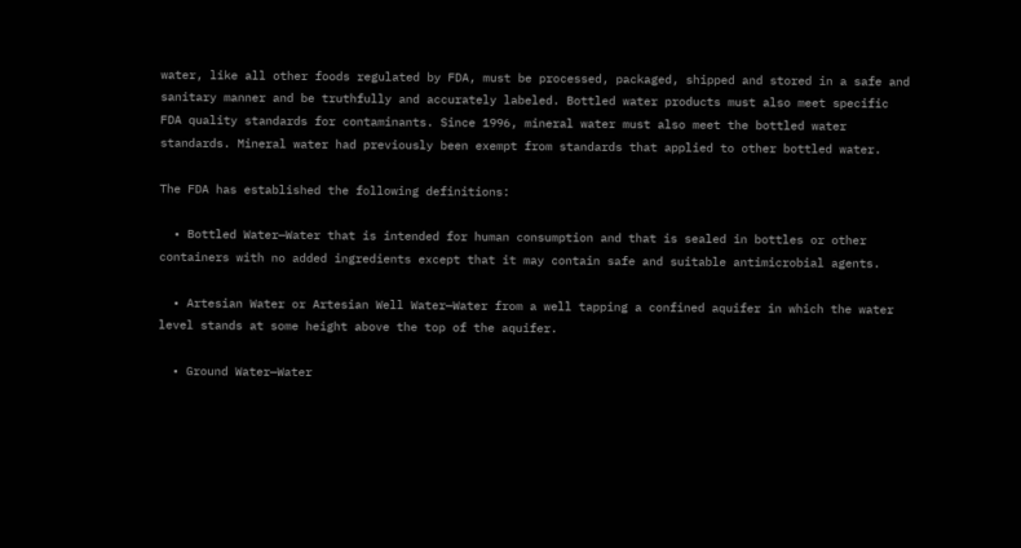water, like all other foods regulated by FDA, must be processed, packaged, shipped and stored in a safe and sanitary manner and be truthfully and accurately labeled. Bottled water products must also meet specific FDA quality standards for contaminants. Since 1996, mineral water must also meet the bottled water standards. Mineral water had previously been exempt from standards that applied to other bottled water.

The FDA has established the following definitions:

  • Bottled Water—Water that is intended for human consumption and that is sealed in bottles or other containers with no added ingredients except that it may contain safe and suitable antimicrobial agents.

  • Artesian Water or Artesian Well Water—Water from a well tapping a confined aquifer in which the water level stands at some height above the top of the aquifer.

  • Ground Water—Water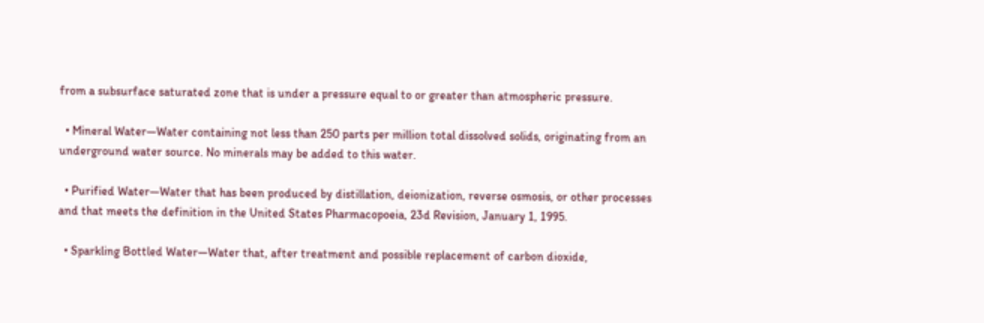from a subsurface saturated zone that is under a pressure equal to or greater than atmospheric pressure.

  • Mineral Water—Water containing not less than 250 parts per million total dissolved solids, originating from an underground water source. No minerals may be added to this water.

  • Purified Water—Water that has been produced by distillation, deionization, reverse osmosis, or other processes and that meets the definition in the United States Pharmacopoeia, 23d Revision, January 1, 1995.

  • Sparkling Bottled Water—Water that, after treatment and possible replacement of carbon dioxide,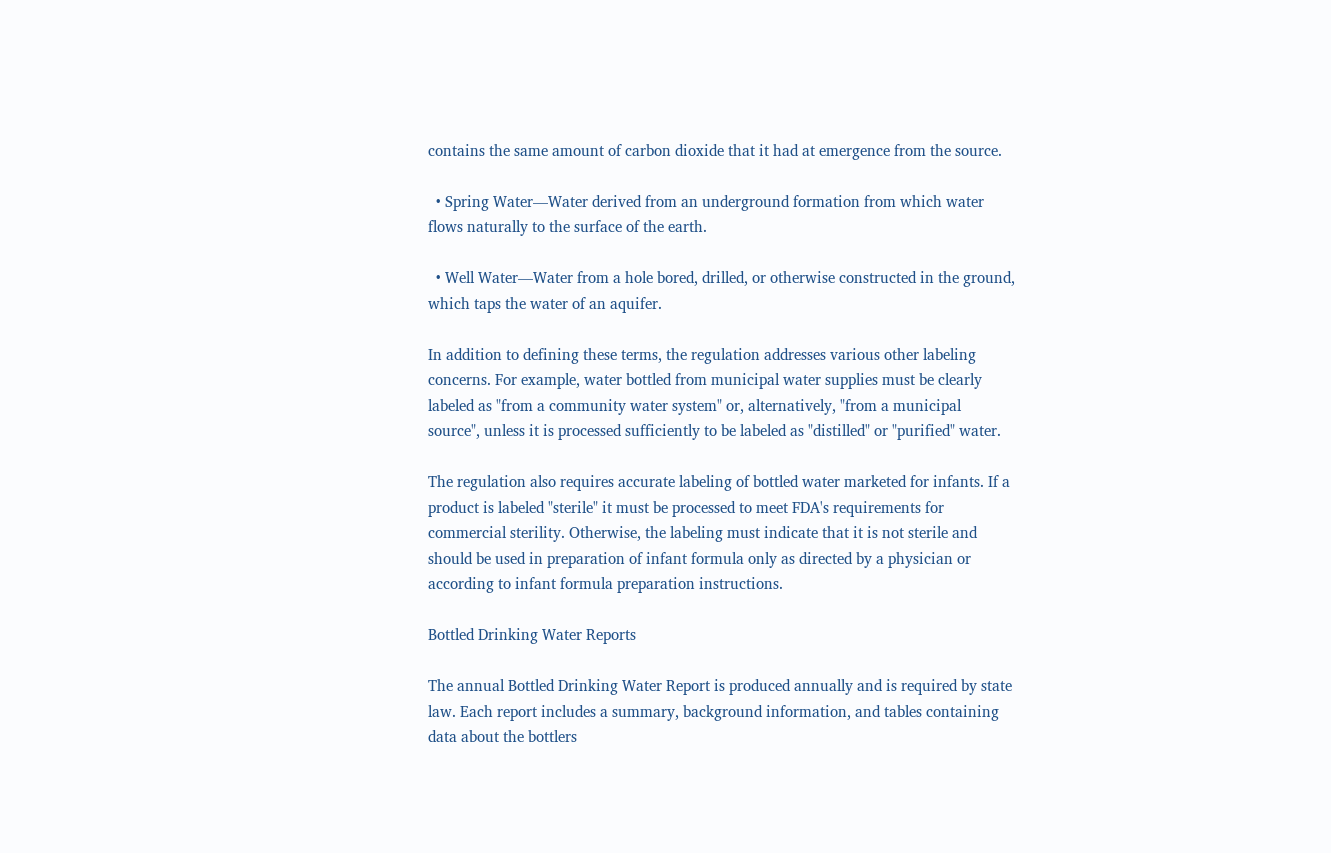contains the same amount of carbon dioxide that it had at emergence from the source.

  • Spring Water—Water derived from an underground formation from which water flows naturally to the surface of the earth.

  • Well Water—Water from a hole bored, drilled, or otherwise constructed in the ground, which taps the water of an aquifer.

In addition to defining these terms, the regulation addresses various other labeling concerns. For example, water bottled from municipal water supplies must be clearly labeled as "from a community water system" or, alternatively, "from a municipal source", unless it is processed sufficiently to be labeled as "distilled" or "purified" water.

The regulation also requires accurate labeling of bottled water marketed for infants. If a product is labeled "sterile" it must be processed to meet FDA's requirements for commercial sterility. Otherwise, the labeling must indicate that it is not sterile and should be used in preparation of infant formula only as directed by a physician or according to infant formula preparation instructions.

Bottled Drinking Water Reports

The annual Bottled Drinking Water Report is produced annually and is required by state law. Each report includes a summary, background information, and tables containing data about the bottlers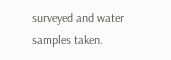surveyed and water samples taken.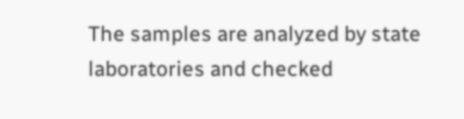The samples are analyzed by state laboratories and checked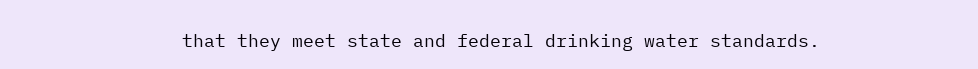that they meet state and federal drinking water standards.